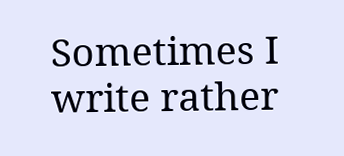Sometimes I write rather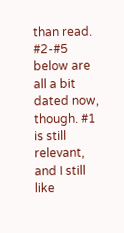than read. #2-#5 below are all a bit dated now, though. #1 is still relevant, and I still like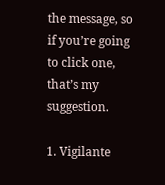the message, so if you’re going to click one, that’s my suggestion.

1. Vigilante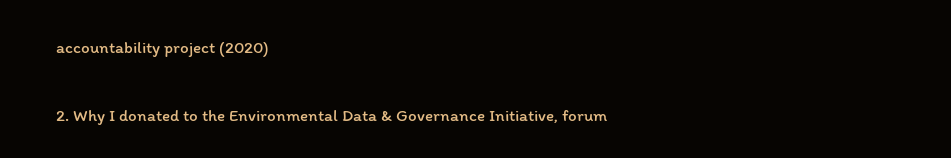accountability project (2020)

2. Why I donated to the Environmental Data & Governance Initiative, forum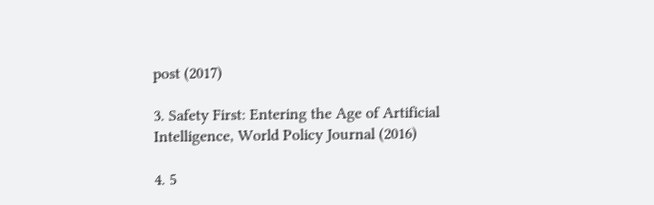post (2017)

3. Safety First: Entering the Age of Artificial Intelligence, World Policy Journal (2016)

4. 5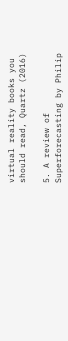virtual reality books you should read, Quartz (2016)

5. A review of Superforecasting by Philip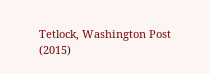Tetlock, Washington Post (2015)